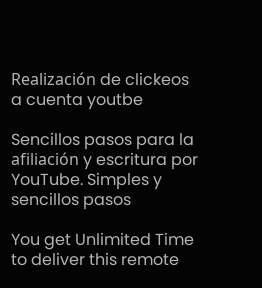Realización de clickeos a cuenta youtbe

Sencillos pasos para la afiliación y escritura por YouTube. Simples y sencillos pasos

You get Unlimited Time to deliver this remote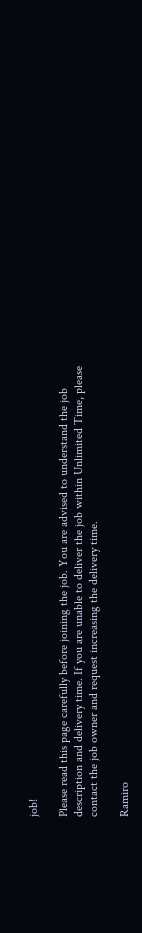job!

Please read this page carefully before joining the job. You are advised to understand the job description and delivery time. If you are unable to deliver the job within Unlimited Time, please contact the job owner and request increasing the delivery time.

Ramiro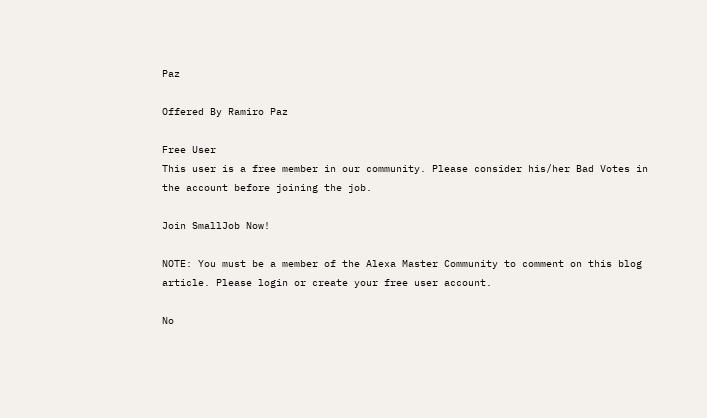Paz

Offered By Ramiro Paz

Free User
This user is a free member in our community. Please consider his/her Bad Votes in the account before joining the job.

Join SmallJob Now!

NOTE: You must be a member of the Alexa Master Community to comment on this blog article. Please login or create your free user account.

No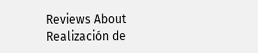Reviews About Realización de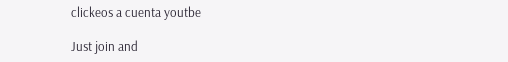clickeos a cuenta youtbe

Just join and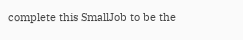complete this SmallJob to be the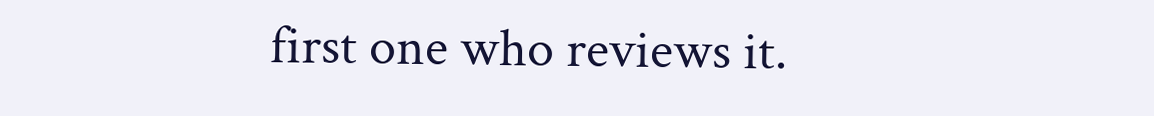first one who reviews it.